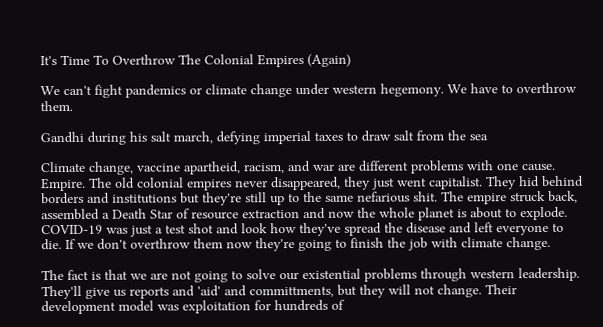It's Time To Overthrow The Colonial Empires (Again)

We can't fight pandemics or climate change under western hegemony. We have to overthrow them.

Gandhi during his salt march, defying imperial taxes to draw salt from the sea

Climate change, vaccine apartheid, racism, and war are different problems with one cause. Empire. The old colonial empires never disappeared, they just went capitalist. They hid behind borders and institutions but they're still up to the same nefarious shit. The empire struck back, assembled a Death Star of resource extraction and now the whole planet is about to explode. COVID-19 was just a test shot and look how they've spread the disease and left everyone to die. If we don't overthrow them now they're going to finish the job with climate change.

The fact is that we are not going to solve our existential problems through western leadership. They'll give us reports and 'aid' and committments, but they will not change. Their development model was exploitation for hundreds of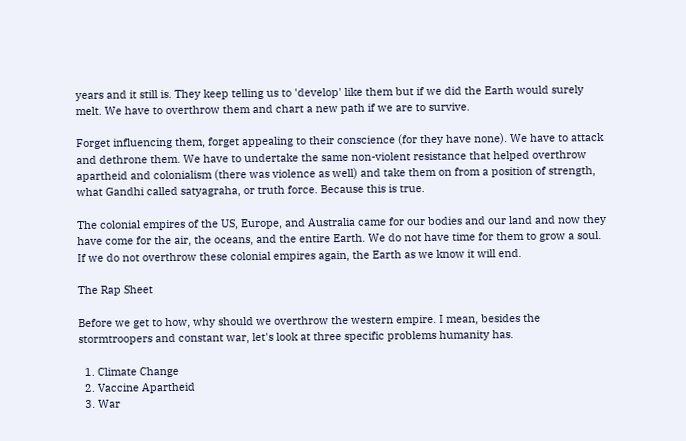years and it still is. They keep telling us to 'develop' like them but if we did the Earth would surely melt. We have to overthrow them and chart a new path if we are to survive.

Forget influencing them, forget appealing to their conscience (for they have none). We have to attack and dethrone them. We have to undertake the same non-violent resistance that helped overthrow apartheid and colonialism (there was violence as well) and take them on from a position of strength, what Gandhi called satyagraha, or truth force. Because this is true.

The colonial empires of the US, Europe, and Australia came for our bodies and our land and now they have come for the air, the oceans, and the entire Earth. We do not have time for them to grow a soul. If we do not overthrow these colonial empires again, the Earth as we know it will end.

The Rap Sheet

Before we get to how, why should we overthrow the western empire. I mean, besides the stormtroopers and constant war, let's look at three specific problems humanity has.

  1. Climate Change
  2. Vaccine Apartheid
  3. War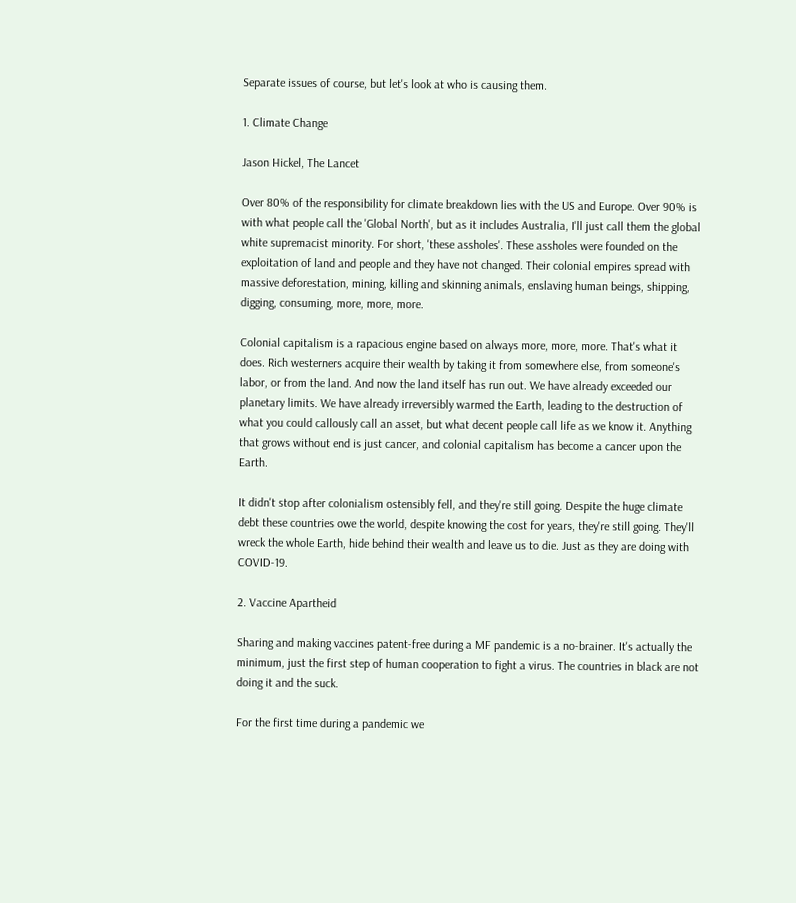Separate issues of course, but let's look at who is causing them.

1. Climate Change

Jason Hickel, The Lancet

Over 80% of the responsibility for climate breakdown lies with the US and Europe. Over 90% is with what people call the 'Global North', but as it includes Australia, I'll just call them the global white supremacist minority. For short, 'these assholes'. These assholes were founded on the exploitation of land and people and they have not changed. Their colonial empires spread with massive deforestation, mining, killing and skinning animals, enslaving human beings, shipping, digging, consuming, more, more, more.

Colonial capitalism is a rapacious engine based on always more, more, more. That's what it does. Rich westerners acquire their wealth by taking it from somewhere else, from someone's labor, or from the land. And now the land itself has run out. We have already exceeded our planetary limits. We have already irreversibly warmed the Earth, leading to the destruction of what you could callously call an asset, but what decent people call life as we know it. Anything that grows without end is just cancer, and colonial capitalism has become a cancer upon the Earth.

It didn't stop after colonialism ostensibly fell, and they're still going. Despite the huge climate debt these countries owe the world, despite knowing the cost for years, they're still going. They'll wreck the whole Earth, hide behind their wealth and leave us to die. Just as they are doing with COVID-19.

2. Vaccine Apartheid

Sharing and making vaccines patent-free during a MF pandemic is a no-brainer. It's actually the minimum, just the first step of human cooperation to fight a virus. The countries in black are not doing it and the suck.

For the first time during a pandemic we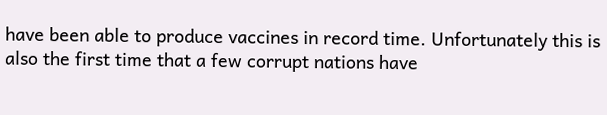have been able to produce vaccines in record time. Unfortunately this is also the first time that a few corrupt nations have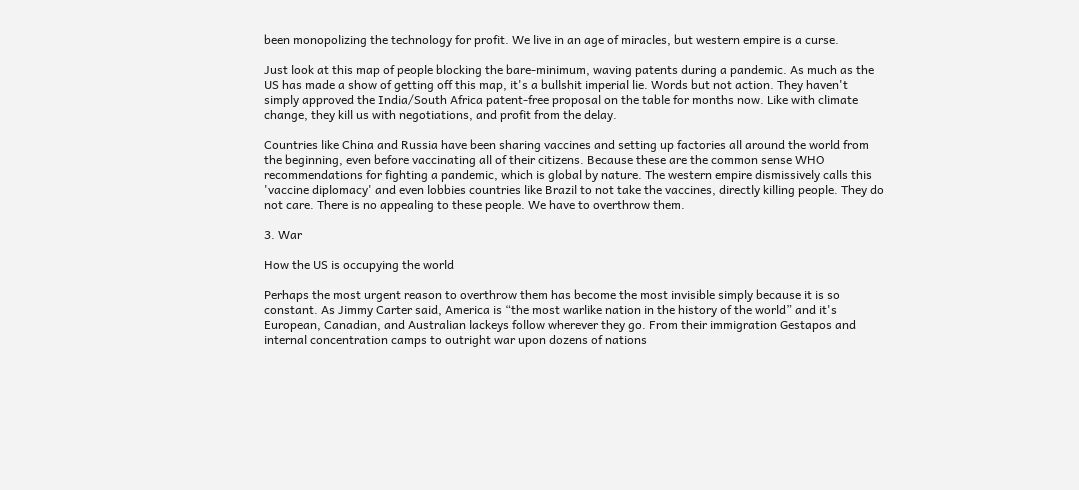been monopolizing the technology for profit. We live in an age of miracles, but western empire is a curse.

Just look at this map of people blocking the bare-minimum, waving patents during a pandemic. As much as the US has made a show of getting off this map, it's a bullshit imperial lie. Words but not action. They haven't simply approved the India/South Africa patent-free proposal on the table for months now. Like with climate change, they kill us with negotiations, and profit from the delay.

Countries like China and Russia have been sharing vaccines and setting up factories all around the world from the beginning, even before vaccinating all of their citizens. Because these are the common sense WHO recommendations for fighting a pandemic, which is global by nature. The western empire dismissively calls this 'vaccine diplomacy' and even lobbies countries like Brazil to not take the vaccines, directly killing people. They do not care. There is no appealing to these people. We have to overthrow them.

3. War

How the US is occupying the world

Perhaps the most urgent reason to overthrow them has become the most invisible simply because it is so constant. As Jimmy Carter said, America is “the most warlike nation in the history of the world” and it's European, Canadian, and Australian lackeys follow wherever they go. From their immigration Gestapos and internal concentration camps to outright war upon dozens of nations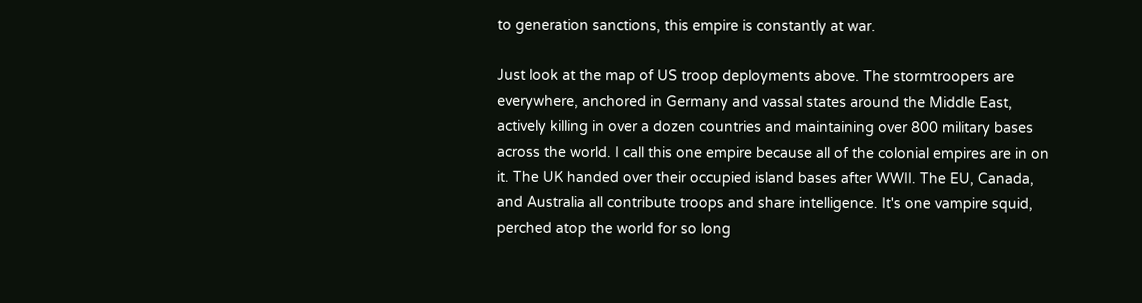to generation sanctions, this empire is constantly at war.

Just look at the map of US troop deployments above. The stormtroopers are everywhere, anchored in Germany and vassal states around the Middle East, actively killing in over a dozen countries and maintaining over 800 military bases across the world. I call this one empire because all of the colonial empires are in on it. The UK handed over their occupied island bases after WWII. The EU, Canada, and Australia all contribute troops and share intelligence. It's one vampire squid, perched atop the world for so long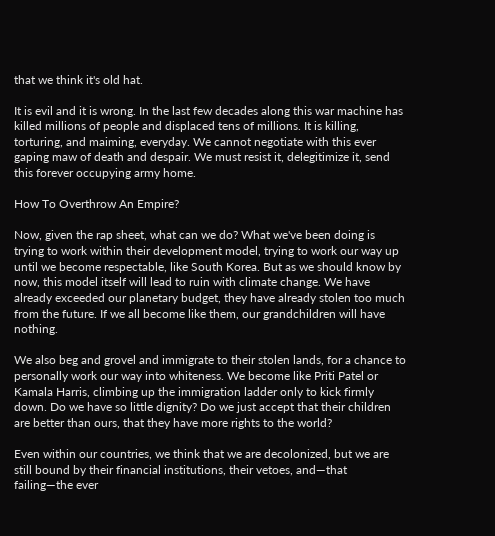that we think it's old hat.

It is evil and it is wrong. In the last few decades along this war machine has killed millions of people and displaced tens of millions. It is killing, torturing, and maiming, everyday. We cannot negotiate with this ever gaping maw of death and despair. We must resist it, delegitimize it, send this forever occupying army home.

How To Overthrow An Empire?

Now, given the rap sheet, what can we do? What we've been doing is trying to work within their development model, trying to work our way up until we become respectable, like South Korea. But as we should know by now, this model itself will lead to ruin with climate change. We have already exceeded our planetary budget, they have already stolen too much from the future. If we all become like them, our grandchildren will have nothing.

We also beg and grovel and immigrate to their stolen lands, for a chance to personally work our way into whiteness. We become like Priti Patel or Kamala Harris, climbing up the immigration ladder only to kick firmly down. Do we have so little dignity? Do we just accept that their children are better than ours, that they have more rights to the world?

Even within our countries, we think that we are decolonized, but we are still bound by their financial institutions, their vetoes, and—that failing—the ever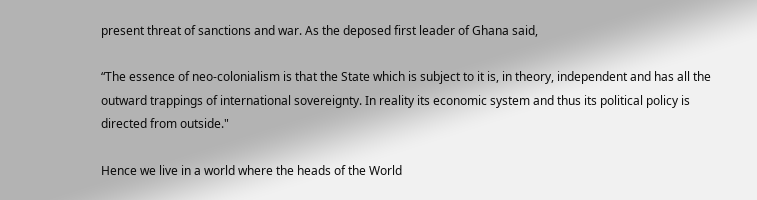present threat of sanctions and war. As the deposed first leader of Ghana said,

“The essence of neo-colonialism is that the State which is subject to it is, in theory, independent and has all the outward trappings of international sovereignty. In reality its economic system and thus its political policy is directed from outside."

Hence we live in a world where the heads of the World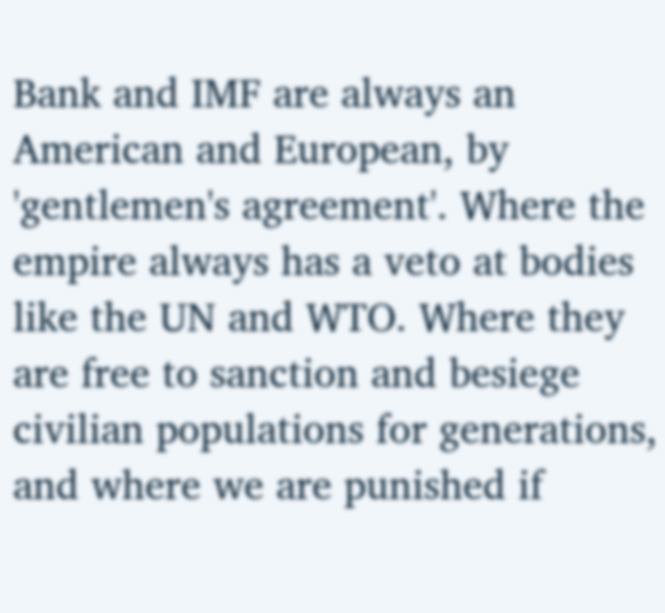Bank and IMF are always an American and European, by 'gentlemen's agreement'. Where the empire always has a veto at bodies like the UN and WTO. Where they are free to sanction and besiege civilian populations for generations, and where we are punished if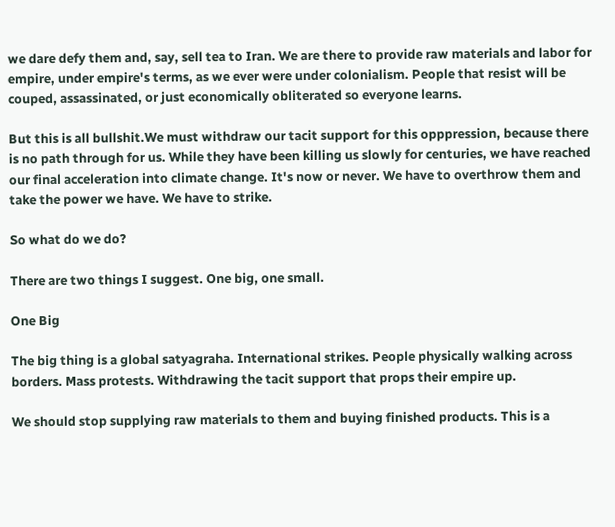we dare defy them and, say, sell tea to Iran. We are there to provide raw materials and labor for empire, under empire's terms, as we ever were under colonialism. People that resist will be couped, assassinated, or just economically obliterated so everyone learns.

But this is all bullshit.We must withdraw our tacit support for this opppression, because there is no path through for us. While they have been killing us slowly for centuries, we have reached our final acceleration into climate change. It's now or never. We have to overthrow them and take the power we have. We have to strike.

So what do we do?

There are two things I suggest. One big, one small.

One Big

The big thing is a global satyagraha. International strikes. People physically walking across borders. Mass protests. Withdrawing the tacit support that props their empire up.

We should stop supplying raw materials to them and buying finished products. This is a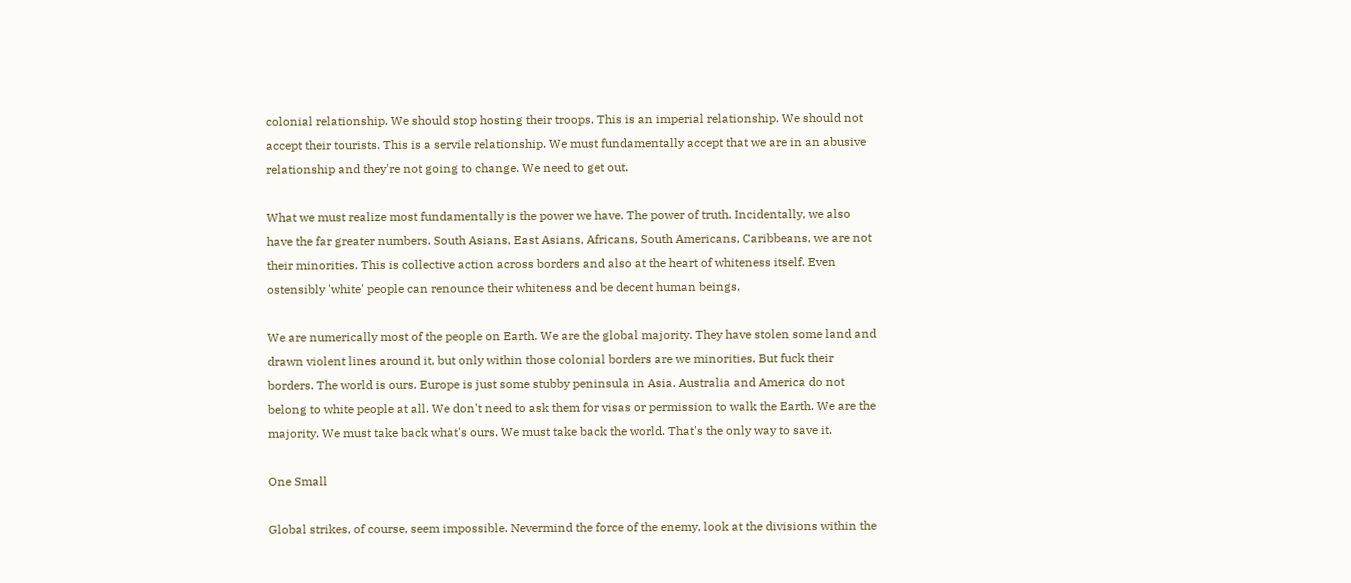colonial relationship. We should stop hosting their troops. This is an imperial relationship. We should not accept their tourists. This is a servile relationship. We must fundamentally accept that we are in an abusive relationship and they're not going to change. We need to get out.

What we must realize most fundamentally is the power we have. The power of truth. Incidentally, we also have the far greater numbers. South Asians, East Asians, Africans, South Americans, Caribbeans, we are not their minorities. This is collective action across borders and also at the heart of whiteness itself. Even ostensibly 'white' people can renounce their whiteness and be decent human beings.

We are numerically most of the people on Earth. We are the global majority. They have stolen some land and drawn violent lines around it, but only within those colonial borders are we minorities. But fuck their borders. The world is ours. Europe is just some stubby peninsula in Asia. Australia and America do not belong to white people at all. We don't need to ask them for visas or permission to walk the Earth. We are the majority. We must take back what's ours. We must take back the world. That's the only way to save it.

One Small

Global strikes, of course, seem impossible. Nevermind the force of the enemy, look at the divisions within the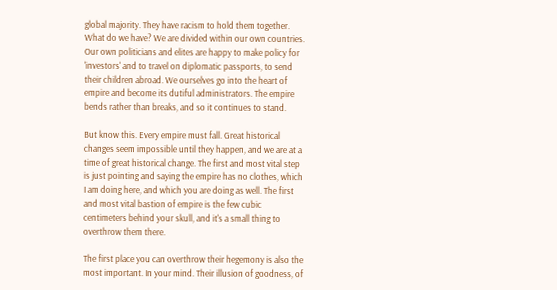global majority. They have racism to hold them together. What do we have? We are divided within our own countries. Our own politicians and elites are happy to make policy for 'investors' and to travel on diplomatic passports, to send their children abroad. We ourselves go into the heart of empire and become its dutiful administrators. The empire bends rather than breaks, and so it continues to stand.

But know this. Every empire must fall. Great historical changes seem impossible until they happen, and we are at a time of great historical change. The first and most vital step is just pointing and saying the empire has no clothes, which I am doing here, and which you are doing as well. The first and most vital bastion of empire is the few cubic centimeters behind your skull, and it's a small thing to overthrow them there.

The first place you can overthrow their hegemony is also the most important. In your mind. Their illusion of goodness, of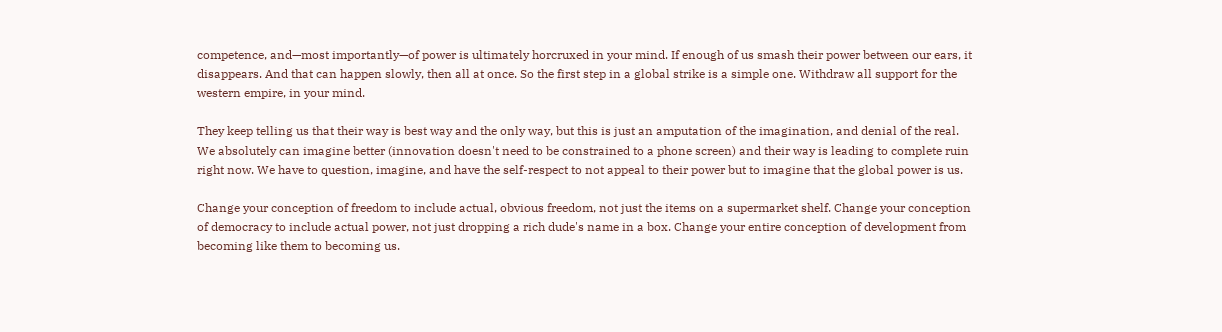competence, and—most importantly—of power is ultimately horcruxed in your mind. If enough of us smash their power between our ears, it disappears. And that can happen slowly, then all at once. So the first step in a global strike is a simple one. Withdraw all support for the western empire, in your mind.

They keep telling us that their way is best way and the only way, but this is just an amputation of the imagination, and denial of the real. We absolutely can imagine better (innovation doesn't need to be constrained to a phone screen) and their way is leading to complete ruin right now. We have to question, imagine, and have the self-respect to not appeal to their power but to imagine that the global power is us.

Change your conception of freedom to include actual, obvious freedom, not just the items on a supermarket shelf. Change your conception of democracy to include actual power, not just dropping a rich dude's name in a box. Change your entire conception of development from becoming like them to becoming us.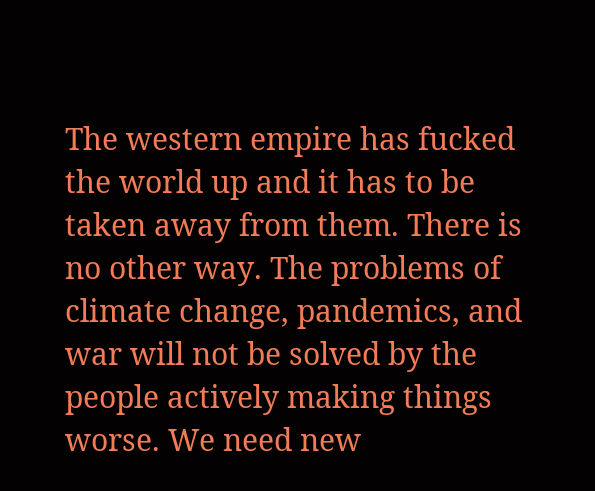The western empire has fucked the world up and it has to be taken away from them. There is no other way. The problems of climate change, pandemics, and war will not be solved by the people actively making things worse. We need new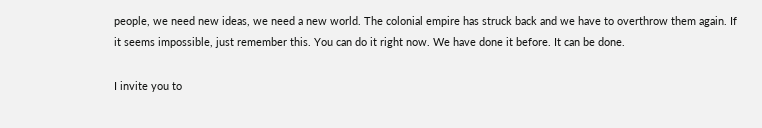people, we need new ideas, we need a new world. The colonial empire has struck back and we have to overthrow them again. If it seems impossible, just remember this. You can do it right now. We have done it before. It can be done.

I invite you to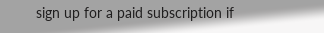sign up for a paid subscription if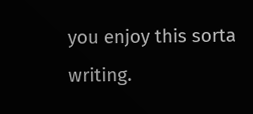you enjoy this sorta writing.